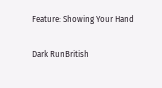Feature: Showing Your Hand

Dark RunBritish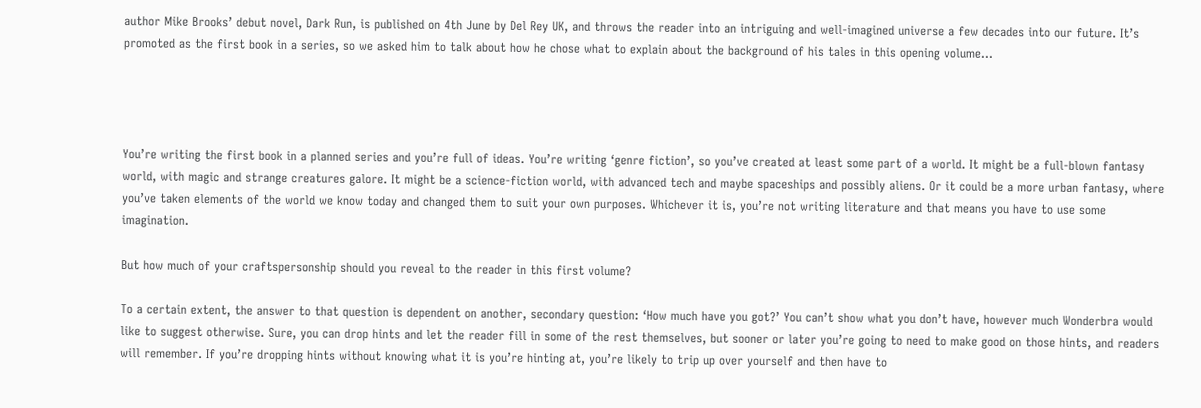author Mike Brooks’ debut novel, Dark Run, is published on 4th June by Del Rey UK, and throws the reader into an intriguing and well-imagined universe a few decades into our future. It’s promoted as the first book in a series, so we asked him to talk about how he chose what to explain about the background of his tales in this opening volume…




You’re writing the first book in a planned series and you’re full of ideas. You’re writing ‘genre fiction’, so you’ve created at least some part of a world. It might be a full-blown fantasy world, with magic and strange creatures galore. It might be a science-fiction world, with advanced tech and maybe spaceships and possibly aliens. Or it could be a more urban fantasy, where you’ve taken elements of the world we know today and changed them to suit your own purposes. Whichever it is, you’re not writing literature and that means you have to use some imagination.

But how much of your craftspersonship should you reveal to the reader in this first volume?

To a certain extent, the answer to that question is dependent on another, secondary question: ‘How much have you got?’ You can’t show what you don’t have, however much Wonderbra would like to suggest otherwise. Sure, you can drop hints and let the reader fill in some of the rest themselves, but sooner or later you’re going to need to make good on those hints, and readers will remember. If you’re dropping hints without knowing what it is you’re hinting at, you’re likely to trip up over yourself and then have to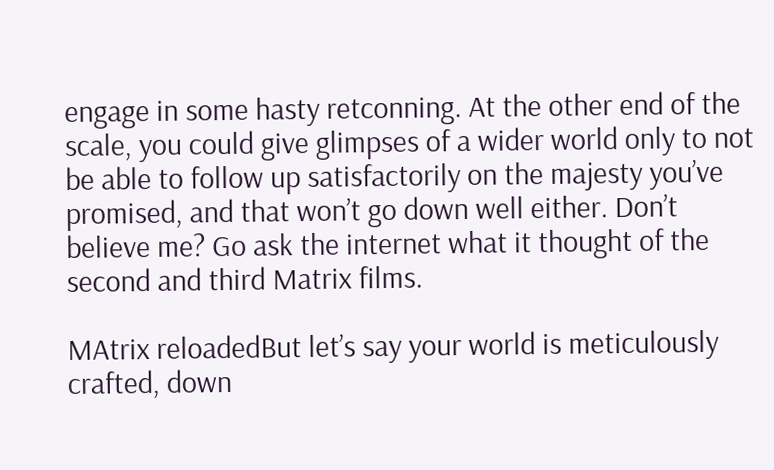engage in some hasty retconning. At the other end of the scale, you could give glimpses of a wider world only to not be able to follow up satisfactorily on the majesty you’ve promised, and that won’t go down well either. Don’t believe me? Go ask the internet what it thought of the second and third Matrix films.

MAtrix reloadedBut let’s say your world is meticulously crafted, down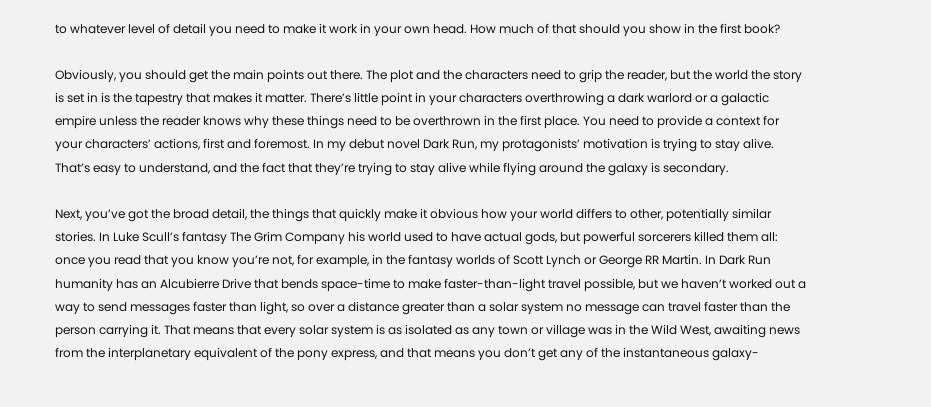to whatever level of detail you need to make it work in your own head. How much of that should you show in the first book?

Obviously, you should get the main points out there. The plot and the characters need to grip the reader, but the world the story is set in is the tapestry that makes it matter. There’s little point in your characters overthrowing a dark warlord or a galactic empire unless the reader knows why these things need to be overthrown in the first place. You need to provide a context for your characters’ actions, first and foremost. In my debut novel Dark Run, my protagonists’ motivation is trying to stay alive. That’s easy to understand, and the fact that they’re trying to stay alive while flying around the galaxy is secondary.

Next, you’ve got the broad detail, the things that quickly make it obvious how your world differs to other, potentially similar stories. In Luke Scull’s fantasy The Grim Company his world used to have actual gods, but powerful sorcerers killed them all: once you read that you know you’re not, for example, in the fantasy worlds of Scott Lynch or George RR Martin. In Dark Run humanity has an Alcubierre Drive that bends space-time to make faster-than-light travel possible, but we haven’t worked out a way to send messages faster than light, so over a distance greater than a solar system no message can travel faster than the person carrying it. That means that every solar system is as isolated as any town or village was in the Wild West, awaiting news from the interplanetary equivalent of the pony express, and that means you don’t get any of the instantaneous galaxy-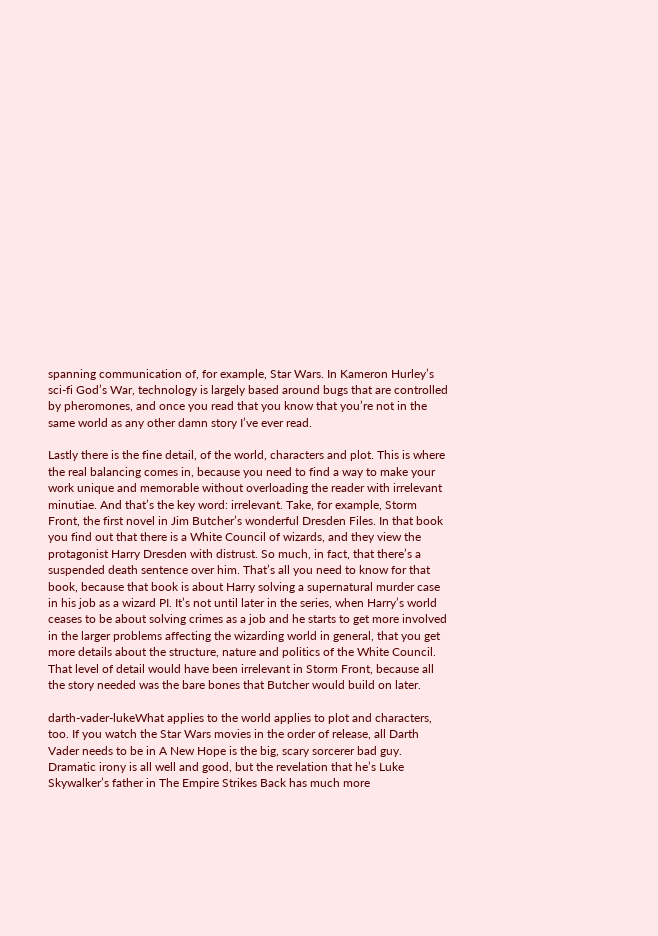spanning communication of, for example, Star Wars. In Kameron Hurley’s sci-fi God’s War, technology is largely based around bugs that are controlled by pheromones, and once you read that you know that you’re not in the same world as any other damn story I’ve ever read.

Lastly there is the fine detail, of the world, characters and plot. This is where the real balancing comes in, because you need to find a way to make your work unique and memorable without overloading the reader with irrelevant minutiae. And that’s the key word: irrelevant. Take, for example, Storm Front, the first novel in Jim Butcher’s wonderful Dresden Files. In that book you find out that there is a White Council of wizards, and they view the protagonist Harry Dresden with distrust. So much, in fact, that there’s a suspended death sentence over him. That’s all you need to know for that book, because that book is about Harry solving a supernatural murder case in his job as a wizard PI. It’s not until later in the series, when Harry’s world ceases to be about solving crimes as a job and he starts to get more involved in the larger problems affecting the wizarding world in general, that you get more details about the structure, nature and politics of the White Council. That level of detail would have been irrelevant in Storm Front, because all the story needed was the bare bones that Butcher would build on later.

darth-vader-lukeWhat applies to the world applies to plot and characters, too. If you watch the Star Wars movies in the order of release, all Darth Vader needs to be in A New Hope is the big, scary sorcerer bad guy. Dramatic irony is all well and good, but the revelation that he’s Luke Skywalker’s father in The Empire Strikes Back has much more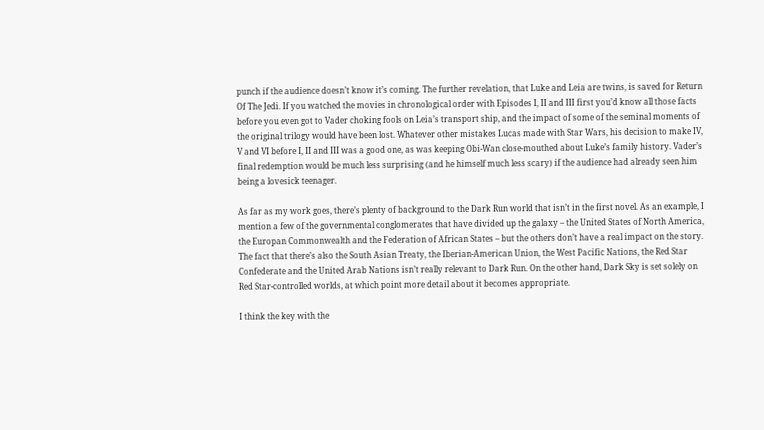punch if the audience doesn’t know it’s coming. The further revelation, that Luke and Leia are twins, is saved for Return Of The Jedi. If you watched the movies in chronological order with Episodes I, II and III first you’d know all those facts before you even got to Vader choking fools on Leia’s transport ship, and the impact of some of the seminal moments of the original trilogy would have been lost. Whatever other mistakes Lucas made with Star Wars, his decision to make IV, V and VI before I, II and III was a good one, as was keeping Obi-Wan close-mouthed about Luke’s family history. Vader’s final redemption would be much less surprising (and he himself much less scary) if the audience had already seen him being a lovesick teenager.

As far as my work goes, there’s plenty of background to the Dark Run world that isn’t in the first novel. As an example, I mention a few of the governmental conglomerates that have divided up the galaxy – the United States of North America, the Europan Commonwealth and the Federation of African States – but the others don’t have a real impact on the story. The fact that there’s also the South Asian Treaty, the Iberian-American Union, the West Pacific Nations, the Red Star Confederate and the United Arab Nations isn’t really relevant to Dark Run. On the other hand, Dark Sky is set solely on Red Star-controlled worlds, at which point more detail about it becomes appropriate.

I think the key with the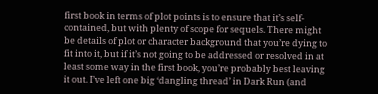first book in terms of plot points is to ensure that it’s self-contained, but with plenty of scope for sequels. There might be details of plot or character background that you’re dying to fit into it, but if it’s not going to be addressed or resolved in at least some way in the first book, you’re probably best leaving it out. I’ve left one big ‘dangling thread’ in Dark Run (and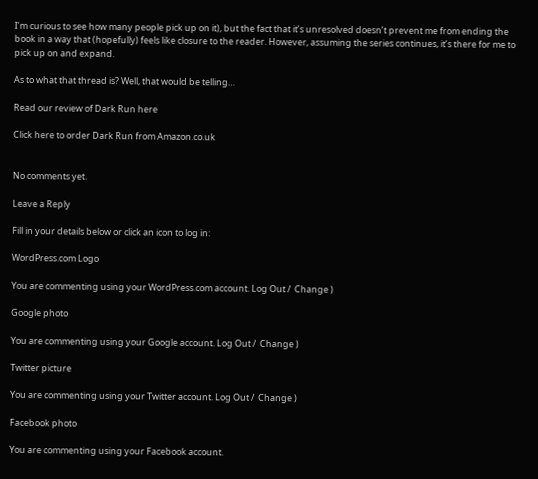I’m curious to see how many people pick up on it), but the fact that it’s unresolved doesn’t prevent me from ending the book in a way that (hopefully) feels like closure to the reader. However, assuming the series continues, it’s there for me to pick up on and expand.

As to what that thread is? Well, that would be telling…

Read our review of Dark Run here

Click here to order Dark Run from Amazon.co.uk


No comments yet.

Leave a Reply

Fill in your details below or click an icon to log in:

WordPress.com Logo

You are commenting using your WordPress.com account. Log Out /  Change )

Google photo

You are commenting using your Google account. Log Out /  Change )

Twitter picture

You are commenting using your Twitter account. Log Out /  Change )

Facebook photo

You are commenting using your Facebook account.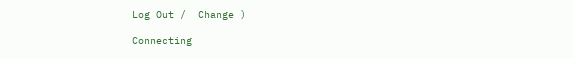Log Out /  Change )

Connecting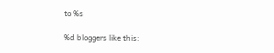to %s

%d bloggers like this: